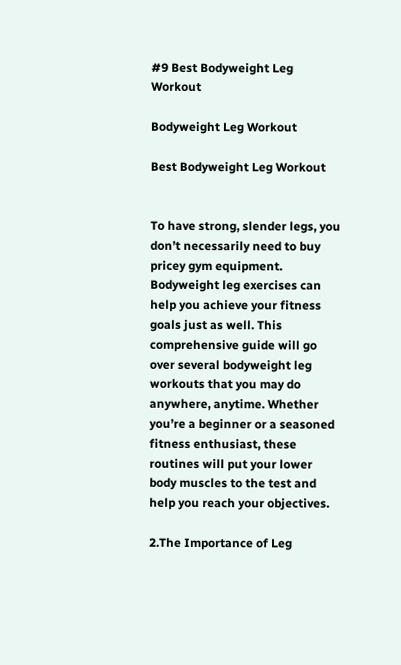#9 Best Bodyweight Leg Workout

Bodyweight Leg Workout

Best Bodyweight Leg Workout


To have strong, slender legs, you don’t necessarily need to buy pricey gym equipment. Bodyweight leg exercises can help you achieve your fitness goals just as well. This comprehensive guide will go over several bodyweight leg workouts that you may do anywhere, anytime. Whether you’re a beginner or a seasoned fitness enthusiast, these routines will put your lower body muscles to the test and help you reach your objectives.

2.The Importance of Leg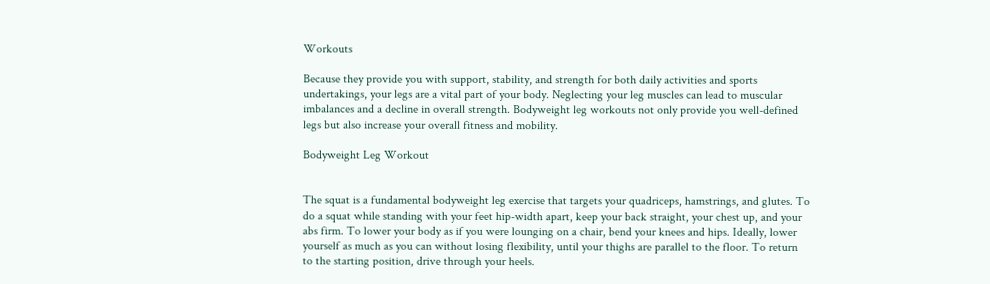Workouts

Because they provide you with support, stability, and strength for both daily activities and sports undertakings, your legs are a vital part of your body. Neglecting your leg muscles can lead to muscular imbalances and a decline in overall strength. Bodyweight leg workouts not only provide you well-defined legs but also increase your overall fitness and mobility.

Bodyweight Leg Workout


The squat is a fundamental bodyweight leg exercise that targets your quadriceps, hamstrings, and glutes. To do a squat while standing with your feet hip-width apart, keep your back straight, your chest up, and your abs firm. To lower your body as if you were lounging on a chair, bend your knees and hips. Ideally, lower yourself as much as you can without losing flexibility, until your thighs are parallel to the floor. To return to the starting position, drive through your heels.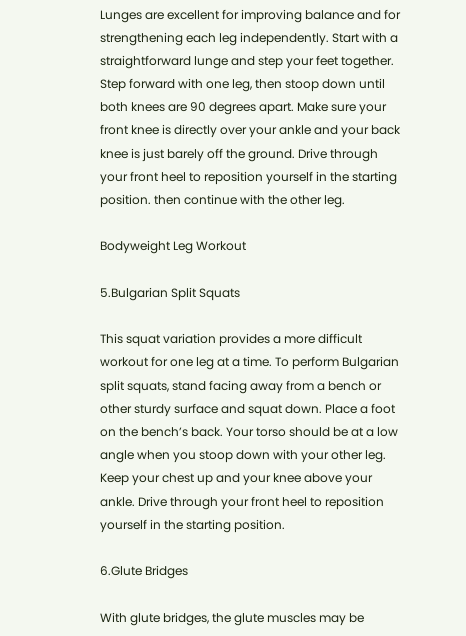Lunges are excellent for improving balance and for strengthening each leg independently. Start with a straightforward lunge and step your feet together. Step forward with one leg, then stoop down until both knees are 90 degrees apart. Make sure your front knee is directly over your ankle and your back knee is just barely off the ground. Drive through your front heel to reposition yourself in the starting position. then continue with the other leg.

Bodyweight Leg Workout

5.Bulgarian Split Squats

This squat variation provides a more difficult workout for one leg at a time. To perform Bulgarian split squats, stand facing away from a bench or other sturdy surface and squat down. Place a foot on the bench’s back. Your torso should be at a low angle when you stoop down with your other leg. Keep your chest up and your knee above your ankle. Drive through your front heel to reposition yourself in the starting position.

6.Glute Bridges

With glute bridges, the glute muscles may be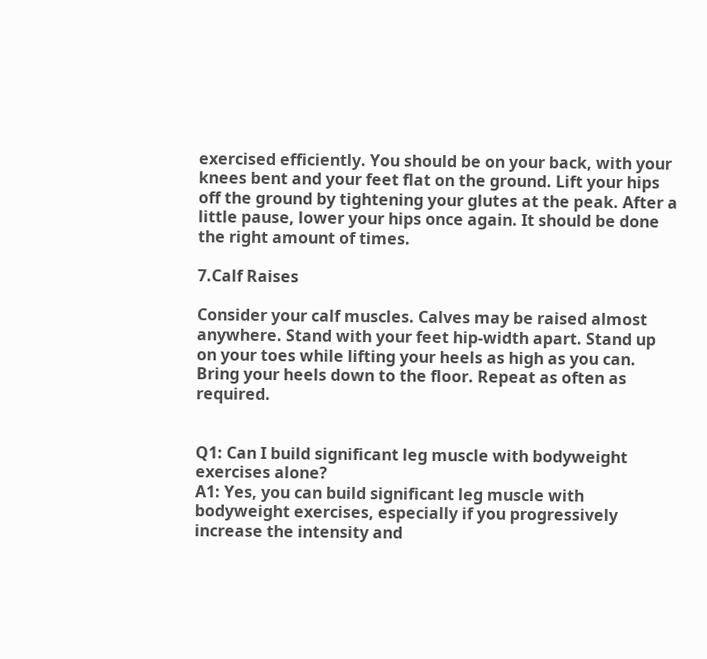exercised efficiently. You should be on your back, with your knees bent and your feet flat on the ground. Lift your hips off the ground by tightening your glutes at the peak. After a little pause, lower your hips once again. It should be done the right amount of times.

7.Calf Raises

Consider your calf muscles. Calves may be raised almost anywhere. Stand with your feet hip-width apart. Stand up on your toes while lifting your heels as high as you can. Bring your heels down to the floor. Repeat as often as required.


Q1: Can I build significant leg muscle with bodyweight exercises alone?
A1: Yes, you can build significant leg muscle with bodyweight exercises, especially if you progressively increase the intensity and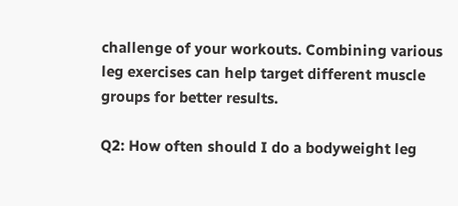challenge of your workouts. Combining various leg exercises can help target different muscle groups for better results.

Q2: How often should I do a bodyweight leg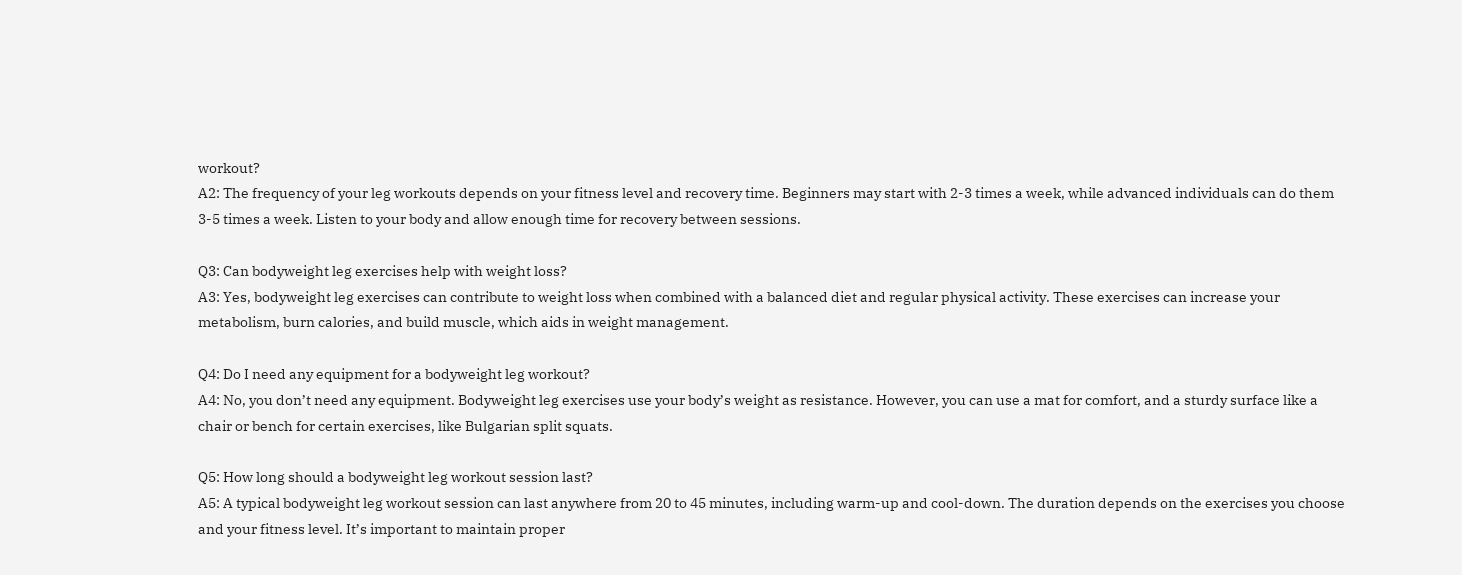workout?
A2: The frequency of your leg workouts depends on your fitness level and recovery time. Beginners may start with 2-3 times a week, while advanced individuals can do them 3-5 times a week. Listen to your body and allow enough time for recovery between sessions.

Q3: Can bodyweight leg exercises help with weight loss?
A3: Yes, bodyweight leg exercises can contribute to weight loss when combined with a balanced diet and regular physical activity. These exercises can increase your metabolism, burn calories, and build muscle, which aids in weight management.

Q4: Do I need any equipment for a bodyweight leg workout?
A4: No, you don’t need any equipment. Bodyweight leg exercises use your body’s weight as resistance. However, you can use a mat for comfort, and a sturdy surface like a chair or bench for certain exercises, like Bulgarian split squats.

Q5: How long should a bodyweight leg workout session last?
A5: A typical bodyweight leg workout session can last anywhere from 20 to 45 minutes, including warm-up and cool-down. The duration depends on the exercises you choose and your fitness level. It’s important to maintain proper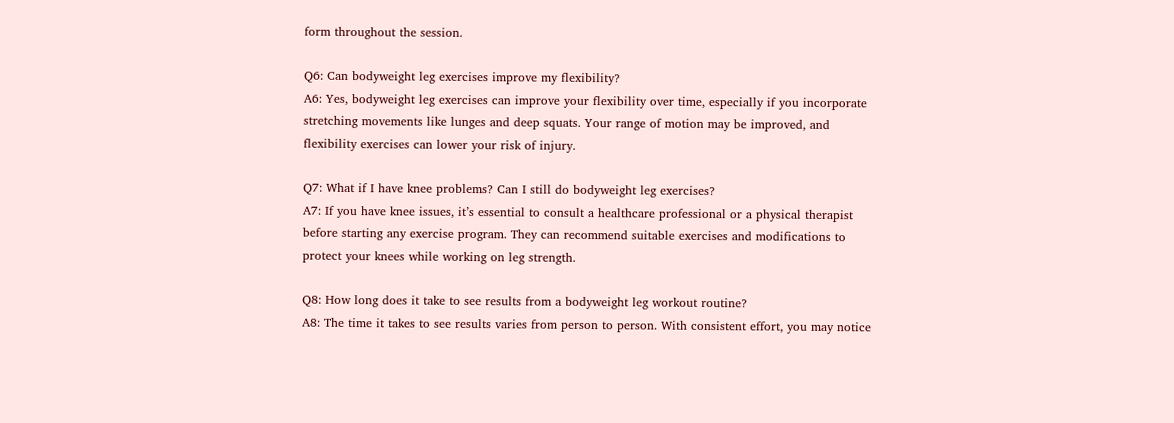form throughout the session.

Q6: Can bodyweight leg exercises improve my flexibility?
A6: Yes, bodyweight leg exercises can improve your flexibility over time, especially if you incorporate stretching movements like lunges and deep squats. Your range of motion may be improved, and flexibility exercises can lower your risk of injury.

Q7: What if I have knee problems? Can I still do bodyweight leg exercises?
A7: If you have knee issues, it’s essential to consult a healthcare professional or a physical therapist before starting any exercise program. They can recommend suitable exercises and modifications to protect your knees while working on leg strength.

Q8: How long does it take to see results from a bodyweight leg workout routine?
A8: The time it takes to see results varies from person to person. With consistent effort, you may notice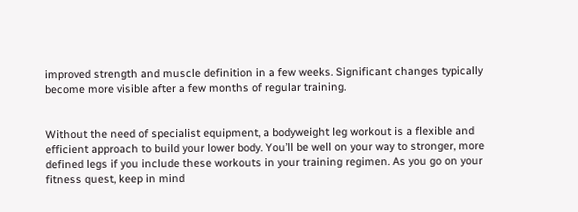improved strength and muscle definition in a few weeks. Significant changes typically become more visible after a few months of regular training.


Without the need of specialist equipment, a bodyweight leg workout is a flexible and efficient approach to build your lower body. You’ll be well on your way to stronger, more defined legs if you include these workouts in your training regimen. As you go on your fitness quest, keep in mind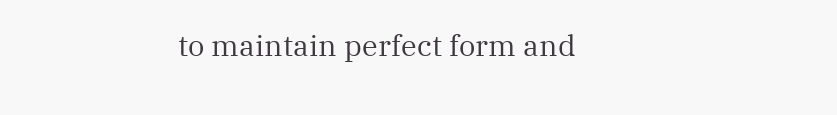to maintain perfect form and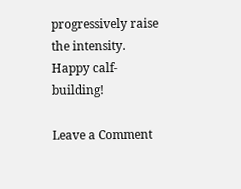progressively raise the intensity. Happy calf-building!

Leave a Comment